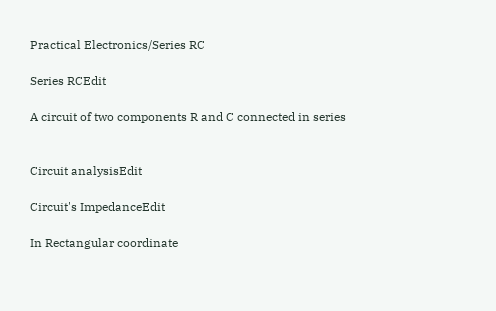Practical Electronics/Series RC

Series RCEdit

A circuit of two components R and C connected in series


Circuit analysisEdit

Circuit's ImpedanceEdit

In Rectangular coordinate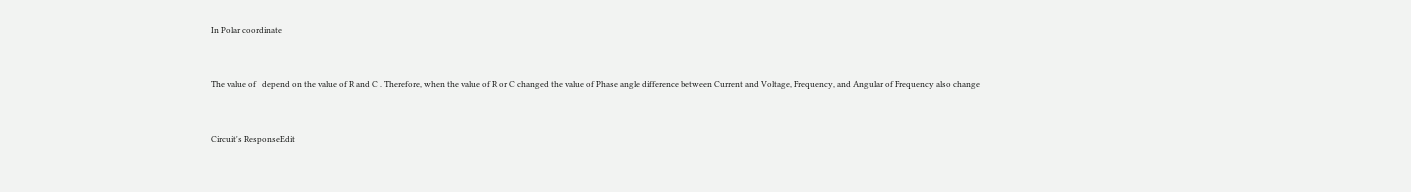In Polar coordinate


The value of   depend on the value of R and C . Therefore, when the value of R or C changed the value of Phase angle difference between Current and Voltage, Frequency, and Angular of Frequency also change


Circuit's ResponseEdit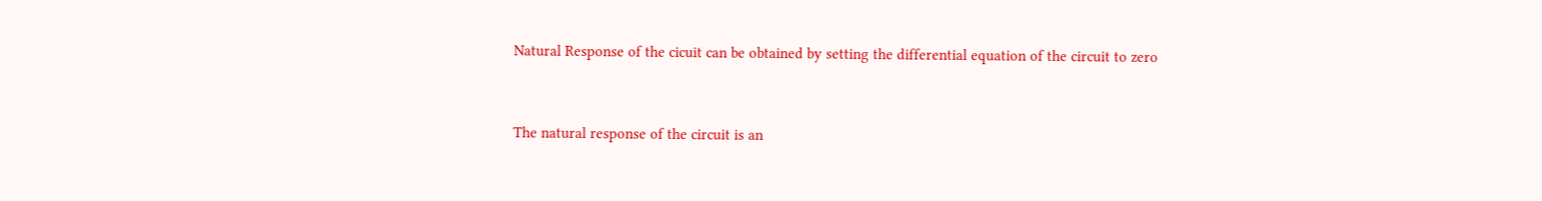Natural Response of the cicuit can be obtained by setting the differential equation of the circuit to zero


The natural response of the circuit is an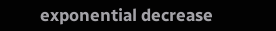exponential decrease